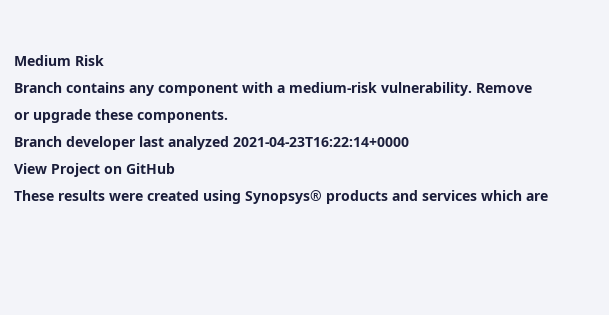Medium Risk
Branch contains any component with a medium-risk vulnerability. Remove or upgrade these components.
Branch developer last analyzed 2021-04-23T16:22:14+0000
View Project on GitHub
These results were created using Synopsys® products and services which are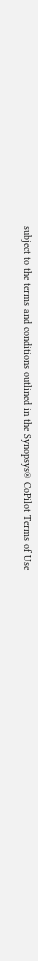subject to the terms and conditions outlined in the Synopsys® CoPilot Terms of Use